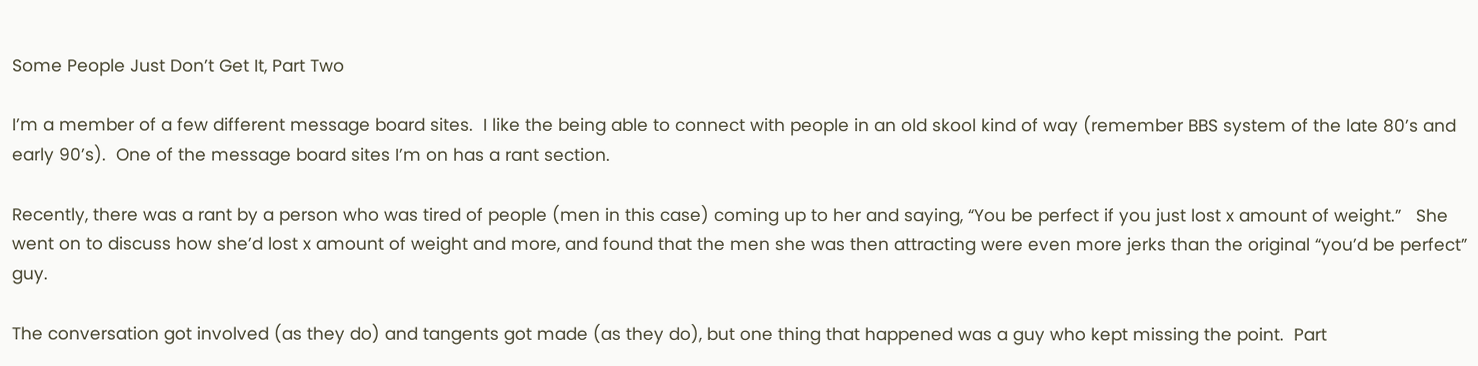Some People Just Don’t Get It, Part Two

I’m a member of a few different message board sites.  I like the being able to connect with people in an old skool kind of way (remember BBS system of the late 80’s and early 90’s).  One of the message board sites I’m on has a rant section.

Recently, there was a rant by a person who was tired of people (men in this case) coming up to her and saying, “You be perfect if you just lost x amount of weight.”   She went on to discuss how she’d lost x amount of weight and more, and found that the men she was then attracting were even more jerks than the original “you’d be perfect” guy.

The conversation got involved (as they do) and tangents got made (as they do), but one thing that happened was a guy who kept missing the point.  Part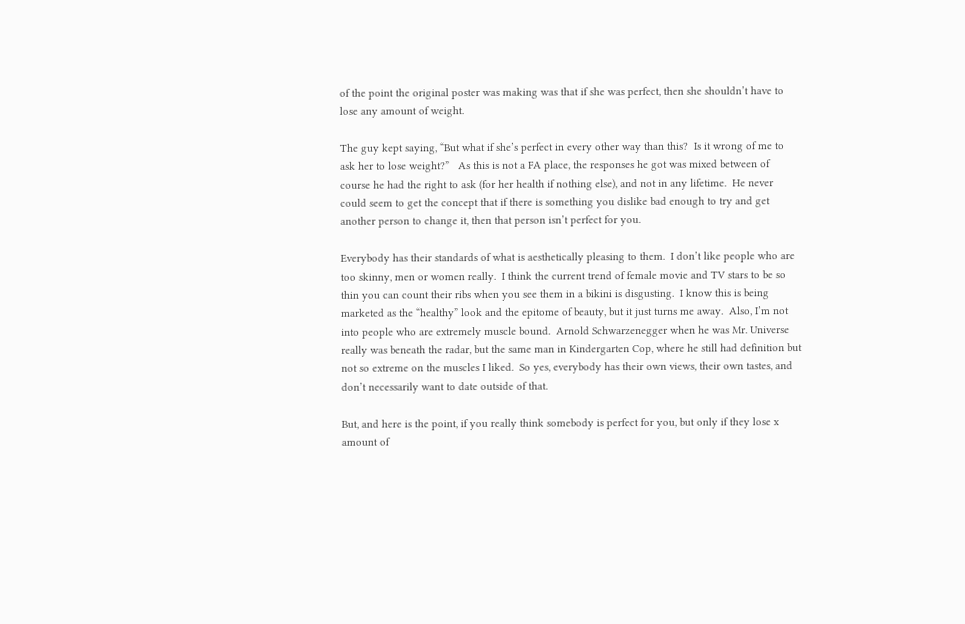of the point the original poster was making was that if she was perfect, then she shouldn’t have to lose any amount of weight.

The guy kept saying, “But what if she’s perfect in every other way than this?  Is it wrong of me to ask her to lose weight?”   As this is not a FA place, the responses he got was mixed between of course he had the right to ask (for her health if nothing else), and not in any lifetime.  He never could seem to get the concept that if there is something you dislike bad enough to try and get another person to change it, then that person isn’t perfect for you.

Everybody has their standards of what is aesthetically pleasing to them.  I don’t like people who are too skinny, men or women really.  I think the current trend of female movie and TV stars to be so thin you can count their ribs when you see them in a bikini is disgusting.  I know this is being marketed as the “healthy” look and the epitome of beauty, but it just turns me away.  Also, I’m not into people who are extremely muscle bound.  Arnold Schwarzenegger when he was Mr. Universe really was beneath the radar, but the same man in Kindergarten Cop, where he still had definition but not so extreme on the muscles I liked.  So yes, everybody has their own views, their own tastes, and don’t necessarily want to date outside of that.

But, and here is the point, if you really think somebody is perfect for you, but only if they lose x amount of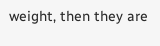weight, then they are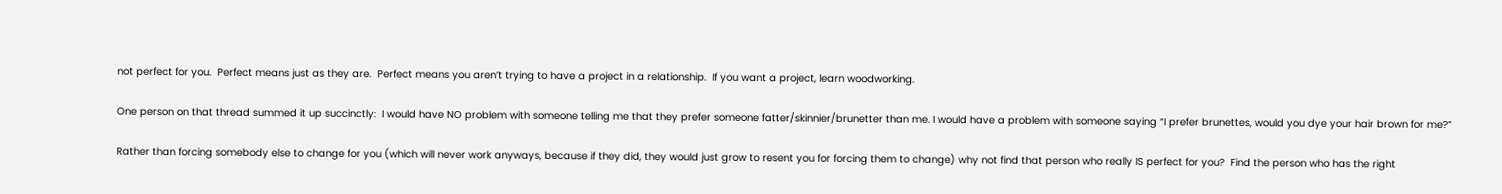not perfect for you.  Perfect means just as they are.  Perfect means you aren’t trying to have a project in a relationship.  If you want a project, learn woodworking.

One person on that thread summed it up succinctly:  I would have NO problem with someone telling me that they prefer someone fatter/skinnier/brunetter than me. I would have a problem with someone saying “I prefer brunettes, would you dye your hair brown for me?”

Rather than forcing somebody else to change for you (which will never work anyways, because if they did, they would just grow to resent you for forcing them to change) why not find that person who really IS perfect for you?  Find the person who has the right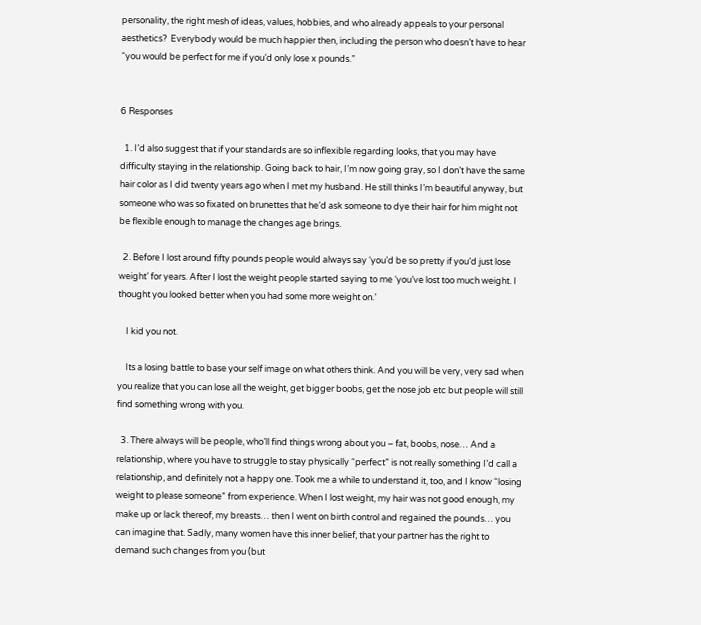personality, the right mesh of ideas, values, hobbies, and who already appeals to your personal aesthetics?  Everybody would be much happier then, including the person who doesn’t have to hear “you would be perfect for me if you’d only lose x pounds.”


6 Responses

  1. I’d also suggest that if your standards are so inflexible regarding looks, that you may have difficulty staying in the relationship. Going back to hair, I’m now going gray, so I don’t have the same hair color as I did twenty years ago when I met my husband. He still thinks I’m beautiful anyway, but someone who was so fixated on brunettes that he’d ask someone to dye their hair for him might not be flexible enough to manage the changes age brings.

  2. Before I lost around fifty pounds people would always say ‘you’d be so pretty if you’d just lose weight’ for years. After I lost the weight people started saying to me ‘you’ve lost too much weight. I thought you looked better when you had some more weight on.’

    I kid you not.

    Its a losing battle to base your self image on what others think. And you will be very, very sad when you realize that you can lose all the weight, get bigger boobs, get the nose job etc but people will still find something wrong with you.

  3. There always will be people, who’ll find things wrong about you – fat, boobs, nose… And a relationship, where you have to struggle to stay physically “perfect” is not really something I’d call a relationship, and definitely not a happy one. Took me a while to understand it, too, and I know “losing weight to please someone” from experience. When I lost weight, my hair was not good enough, my make up or lack thereof, my breasts… then I went on birth control and regained the pounds… you can imagine that. Sadly, many women have this inner belief, that your partner has the right to demand such changes from you (but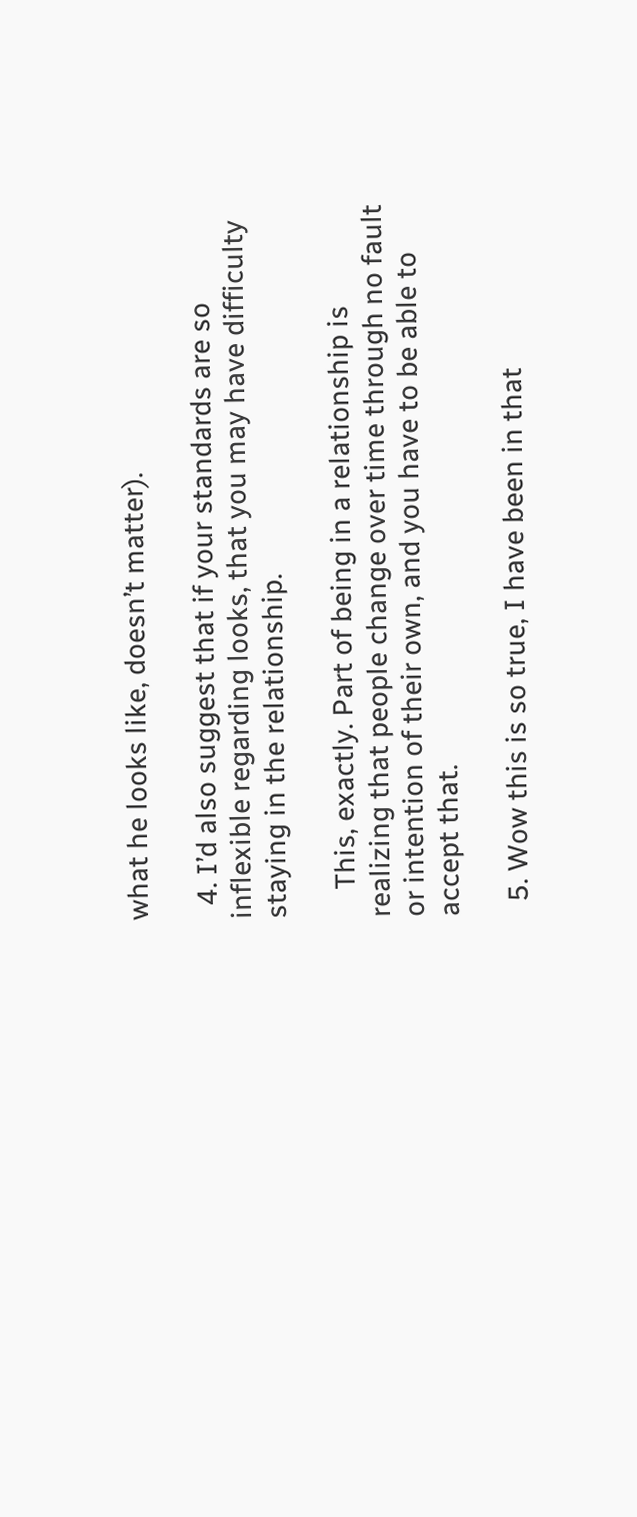what he looks like, doesn’t matter).

  4. I’d also suggest that if your standards are so inflexible regarding looks, that you may have difficulty staying in the relationship.

    This, exactly. Part of being in a relationship is realizing that people change over time through no fault or intention of their own, and you have to be able to accept that.

  5. Wow this is so true, I have been in that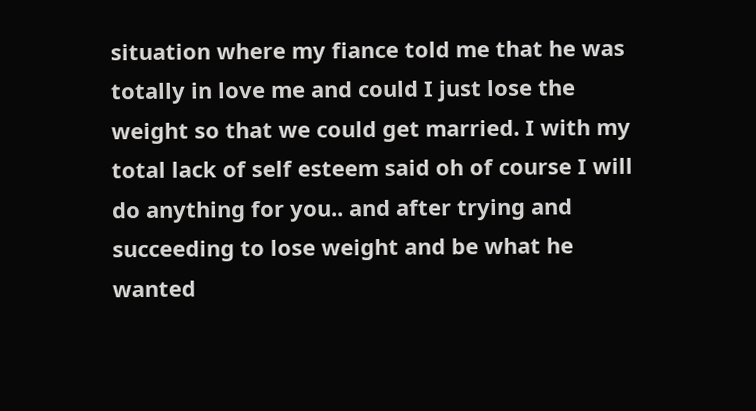situation where my fiance told me that he was totally in love me and could I just lose the weight so that we could get married. I with my total lack of self esteem said oh of course I will do anything for you.. and after trying and succeeding to lose weight and be what he wanted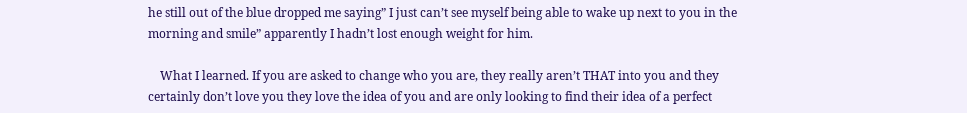he still out of the blue dropped me saying” I just can’t see myself being able to wake up next to you in the morning and smile” apparently I hadn’t lost enough weight for him.

    What I learned. If you are asked to change who you are, they really aren’t THAT into you and they certainly don’t love you they love the idea of you and are only looking to find their idea of a perfect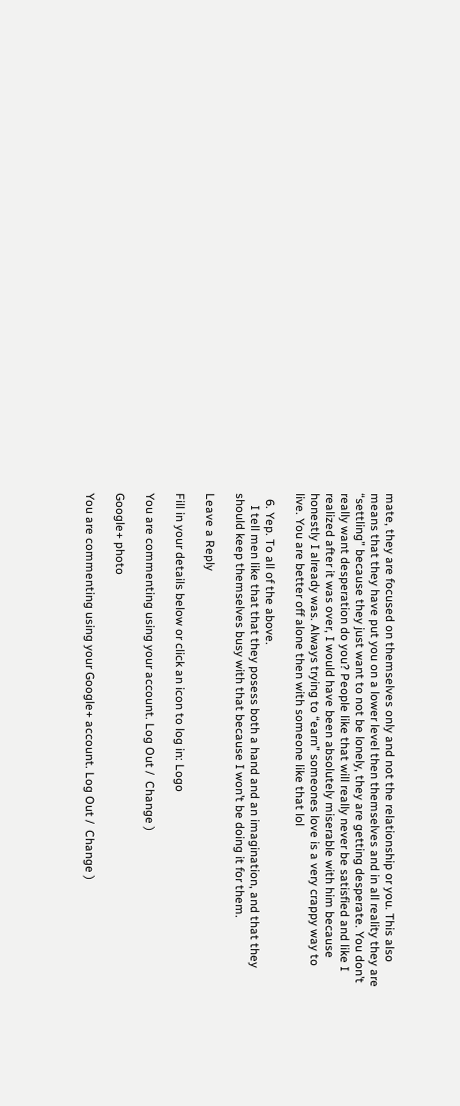mate, they are focused on themselves only and not the relationship or you. This also means that they have put you on a lower level then themselves and in all reality they are “settling” because they just want to not be lonely, they are getting desperate. You don’t really want desperation do you? People like that will really never be satisfied and like I realized after it was over, I would have been absolutely miserable with him because honestly I already was. Always trying to “earn” someones love is a very crappy way to live. You are better off alone then with someone like that lol

  6. Yep. To all of the above.
    I tell men like that that they posess both a hand and an imagination, and that they should keep themselves busy with that because I won’t be doing it for them.

Leave a Reply

Fill in your details below or click an icon to log in: Logo

You are commenting using your account. Log Out /  Change )

Google+ photo

You are commenting using your Google+ account. Log Out /  Change )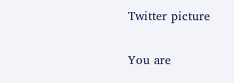Twitter picture

You are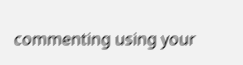commenting using your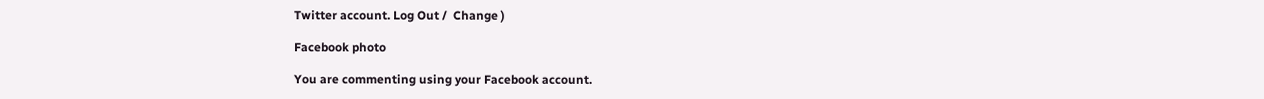Twitter account. Log Out /  Change )

Facebook photo

You are commenting using your Facebook account.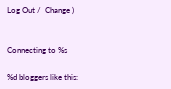Log Out /  Change )


Connecting to %s

%d bloggers like this: